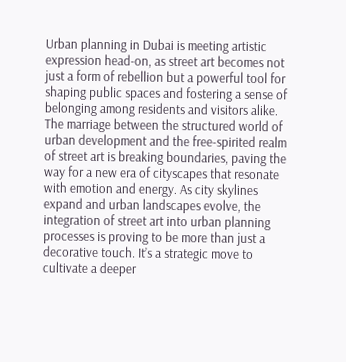Urban planning in Dubai is meeting artistic expression head-on, as street art becomes not just a form of rebellion but a powerful tool for shaping public spaces and fostering a sense of belonging among residents and visitors alike. The marriage between the structured world of urban development and the free-spirited realm of street art is breaking boundaries, paving the way for a new era of cityscapes that resonate with emotion and energy. As city skylines expand and urban landscapes evolve, the integration of street art into urban planning processes is proving to be more than just a decorative touch. It’s a strategic move to cultivate a deeper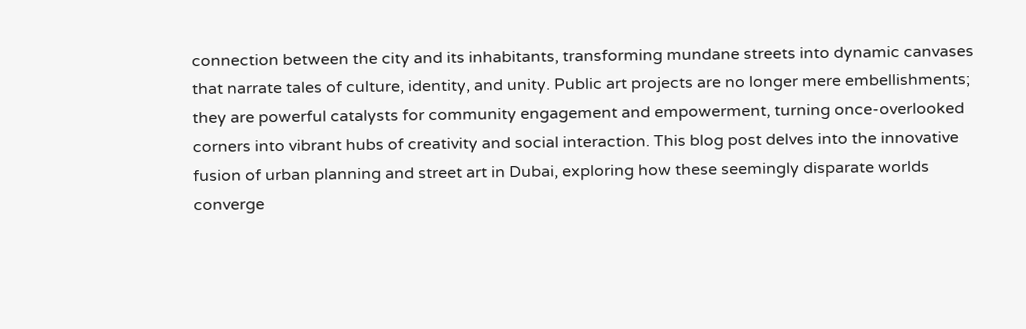connection between the city and its inhabitants, transforming mundane streets into dynamic canvases that narrate tales of culture, identity, and unity. Public art projects are no longer mere embellishments; they are powerful catalysts for community engagement and empowerment, turning once-overlooked corners into vibrant hubs of creativity and social interaction. This blog post delves into the innovative fusion of urban planning and street art in Dubai, exploring how these seemingly disparate worlds converge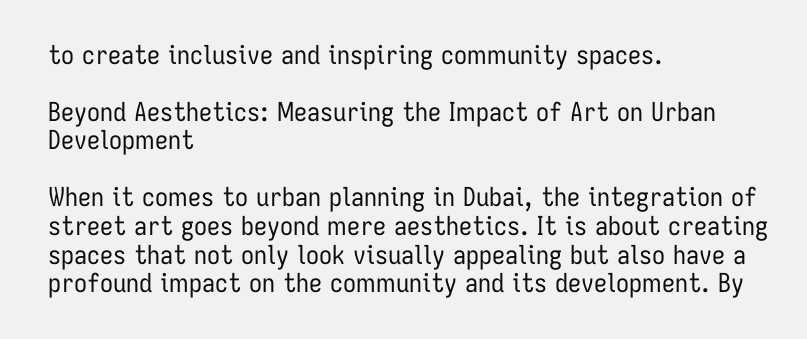to create inclusive and inspiring community spaces.

Beyond Aesthetics: Measuring the Impact of Art on Urban Development

When it comes to urban planning in Dubai, the integration of street art goes beyond mere aesthetics. It is about creating spaces that not only look visually appealing but also have a profound impact on the community and its development. By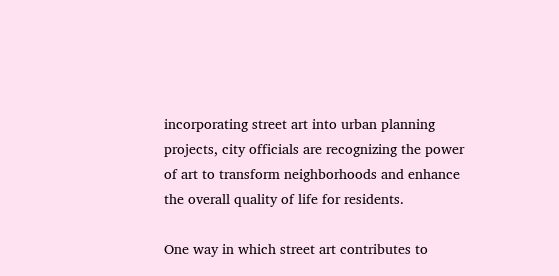incorporating street art into urban planning projects, city officials are recognizing the power of art to transform neighborhoods and enhance the overall quality of life for residents.

One way in which street art contributes to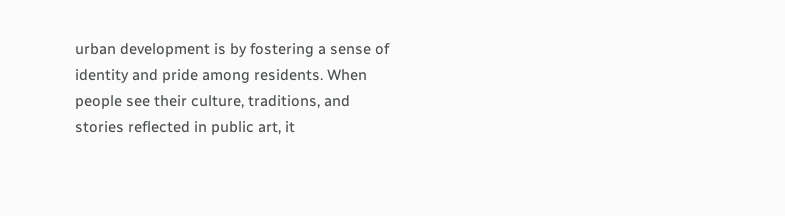urban development is by fostering a sense of identity and pride among residents. When people see their culture, traditions, and stories reflected in public art, it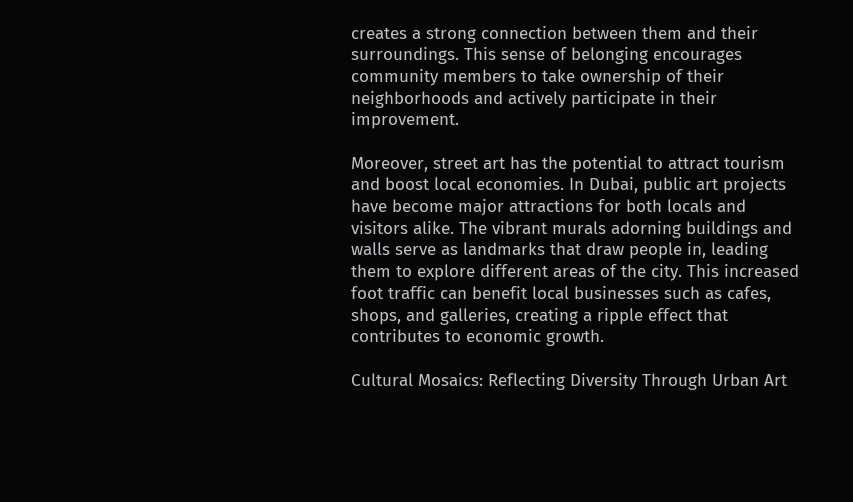creates a strong connection between them and their surroundings. This sense of belonging encourages community members to take ownership of their neighborhoods and actively participate in their improvement.

Moreover, street art has the potential to attract tourism and boost local economies. In Dubai, public art projects have become major attractions for both locals and visitors alike. The vibrant murals adorning buildings and walls serve as landmarks that draw people in, leading them to explore different areas of the city. This increased foot traffic can benefit local businesses such as cafes, shops, and galleries, creating a ripple effect that contributes to economic growth.

Cultural Mosaics: Reflecting Diversity Through Urban Art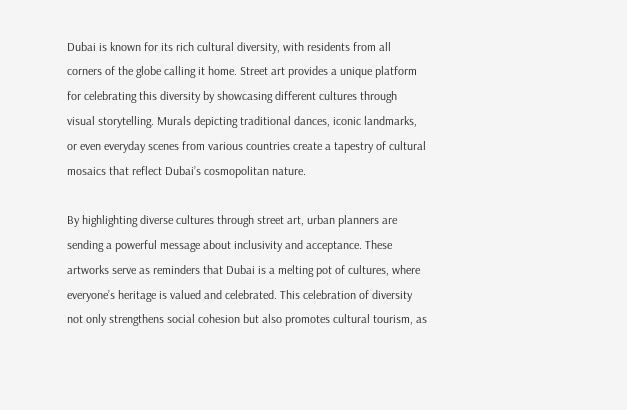Dubai is known for its rich cultural diversity, with residents from all corners of the globe calling it home. Street art provides a unique platform for celebrating this diversity by showcasing different cultures through visual storytelling. Murals depicting traditional dances, iconic landmarks, or even everyday scenes from various countries create a tapestry of cultural mosaics that reflect Dubai’s cosmopolitan nature.

By highlighting diverse cultures through street art, urban planners are sending a powerful message about inclusivity and acceptance. These artworks serve as reminders that Dubai is a melting pot of cultures, where everyone’s heritage is valued and celebrated. This celebration of diversity not only strengthens social cohesion but also promotes cultural tourism, as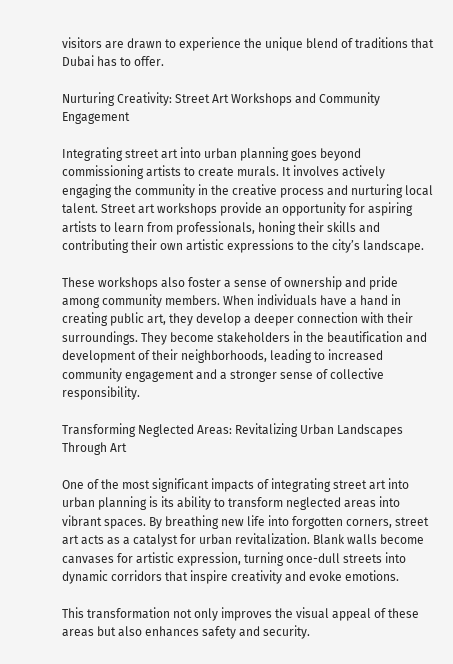visitors are drawn to experience the unique blend of traditions that Dubai has to offer.

Nurturing Creativity: Street Art Workshops and Community Engagement

Integrating street art into urban planning goes beyond commissioning artists to create murals. It involves actively engaging the community in the creative process and nurturing local talent. Street art workshops provide an opportunity for aspiring artists to learn from professionals, honing their skills and contributing their own artistic expressions to the city’s landscape.

These workshops also foster a sense of ownership and pride among community members. When individuals have a hand in creating public art, they develop a deeper connection with their surroundings. They become stakeholders in the beautification and development of their neighborhoods, leading to increased community engagement and a stronger sense of collective responsibility.

Transforming Neglected Areas: Revitalizing Urban Landscapes Through Art

One of the most significant impacts of integrating street art into urban planning is its ability to transform neglected areas into vibrant spaces. By breathing new life into forgotten corners, street art acts as a catalyst for urban revitalization. Blank walls become canvases for artistic expression, turning once-dull streets into dynamic corridors that inspire creativity and evoke emotions.

This transformation not only improves the visual appeal of these areas but also enhances safety and security.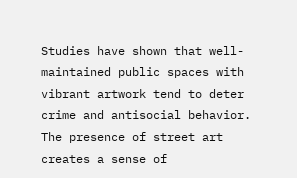Studies have shown that well-maintained public spaces with vibrant artwork tend to deter crime and antisocial behavior. The presence of street art creates a sense of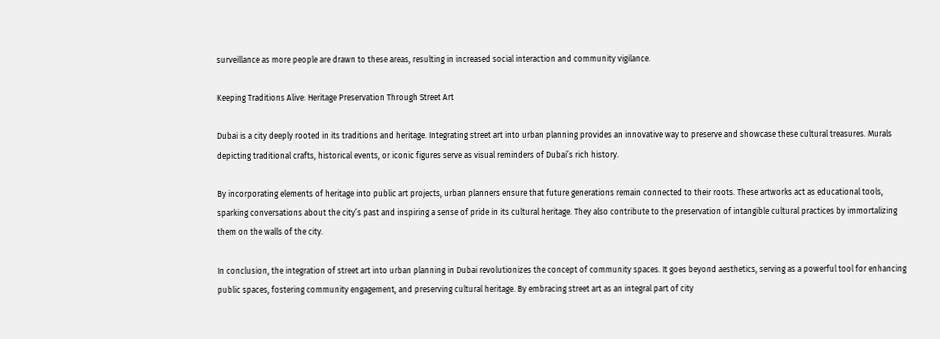surveillance as more people are drawn to these areas, resulting in increased social interaction and community vigilance.

Keeping Traditions Alive: Heritage Preservation Through Street Art

Dubai is a city deeply rooted in its traditions and heritage. Integrating street art into urban planning provides an innovative way to preserve and showcase these cultural treasures. Murals depicting traditional crafts, historical events, or iconic figures serve as visual reminders of Dubai’s rich history.

By incorporating elements of heritage into public art projects, urban planners ensure that future generations remain connected to their roots. These artworks act as educational tools, sparking conversations about the city’s past and inspiring a sense of pride in its cultural heritage. They also contribute to the preservation of intangible cultural practices by immortalizing them on the walls of the city.

In conclusion, the integration of street art into urban planning in Dubai revolutionizes the concept of community spaces. It goes beyond aesthetics, serving as a powerful tool for enhancing public spaces, fostering community engagement, and preserving cultural heritage. By embracing street art as an integral part of city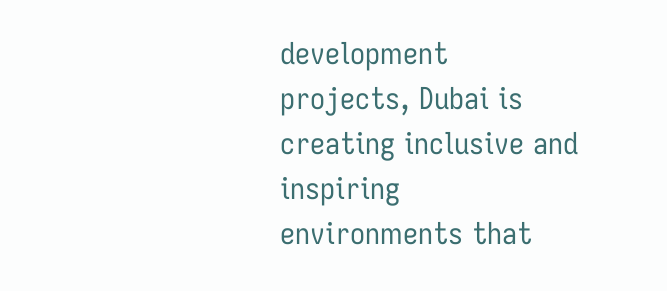development projects, Dubai is creating inclusive and inspiring environments that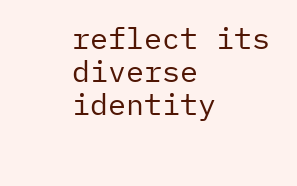reflect its diverse identity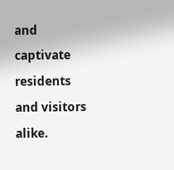and captivate residents and visitors alike.